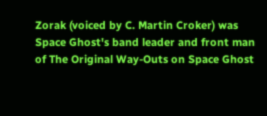Zorak (voiced by C. Martin Croker) was Space Ghost's band leader and front man of The Original Way-Outs on Space Ghost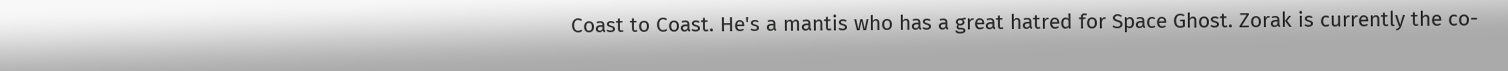Coast to Coast. He's a mantis who has a great hatred for Space Ghost. Zorak is currently the co-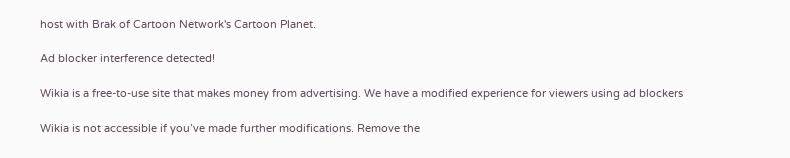host with Brak of Cartoon Network's Cartoon Planet.

Ad blocker interference detected!

Wikia is a free-to-use site that makes money from advertising. We have a modified experience for viewers using ad blockers

Wikia is not accessible if you’ve made further modifications. Remove the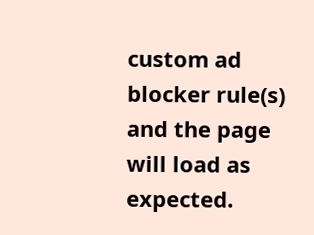custom ad blocker rule(s) and the page will load as expected.